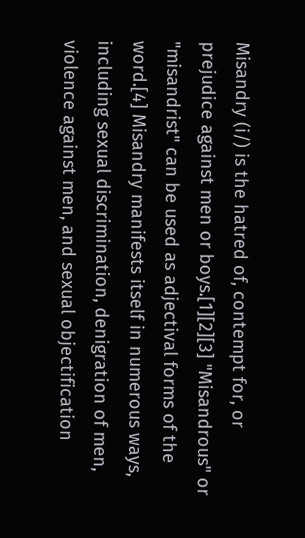Misandry (i/) is the hatred of, contempt for, or prejudice against men or boys.[1][2][3] "Misandrous" or "misandrist" can be used as adjectival forms of the word.[4] Misandry manifests itself in numerous ways, including sexual discrimination, denigration of men, violence against men, and sexual objectification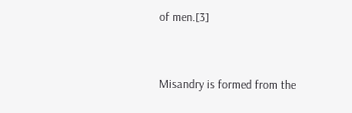of men.[3]


Misandry is formed from the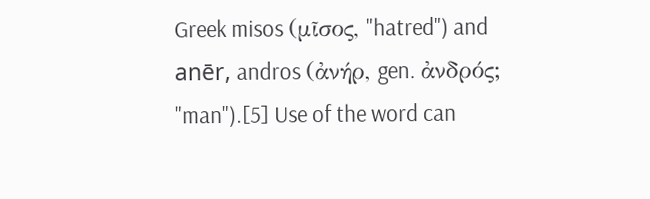Greek misos (μῖσος, "hatred") and anēr, andros (ἀνήρ, gen. ἀνδρός; "man").[5] Use of the word can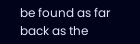be found as far back as the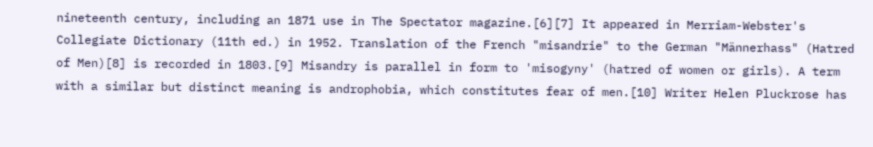nineteenth century, including an 1871 use in The Spectator magazine.[6][7] It appeared in Merriam-Webster's Collegiate Dictionary (11th ed.) in 1952. Translation of the French "misandrie" to the German "Männerhass" (Hatred of Men)[8] is recorded in 1803.[9] Misandry is parallel in form to 'misogyny' (hatred of women or girls). A term with a similar but distinct meaning is androphobia, which constitutes fear of men.[10] Writer Helen Pluckrose has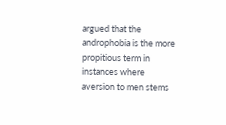argued that the androphobia is the more propitious term in instances where aversion to men stems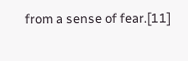from a sense of fear.[11]